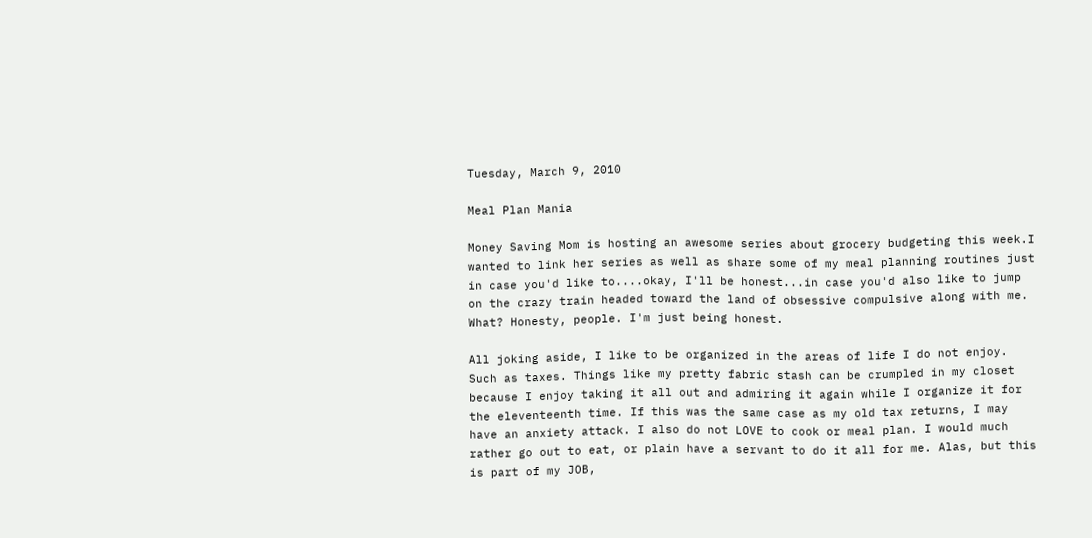Tuesday, March 9, 2010

Meal Plan Mania

Money Saving Mom is hosting an awesome series about grocery budgeting this week.I wanted to link her series as well as share some of my meal planning routines just in case you'd like to....okay, I'll be honest...in case you'd also like to jump on the crazy train headed toward the land of obsessive compulsive along with me. What? Honesty, people. I'm just being honest.

All joking aside, I like to be organized in the areas of life I do not enjoy. Such as taxes. Things like my pretty fabric stash can be crumpled in my closet because I enjoy taking it all out and admiring it again while I organize it for the eleventeenth time. If this was the same case as my old tax returns, I may have an anxiety attack. I also do not LOVE to cook or meal plan. I would much rather go out to eat, or plain have a servant to do it all for me. Alas, but this is part of my JOB,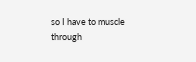so I have to muscle through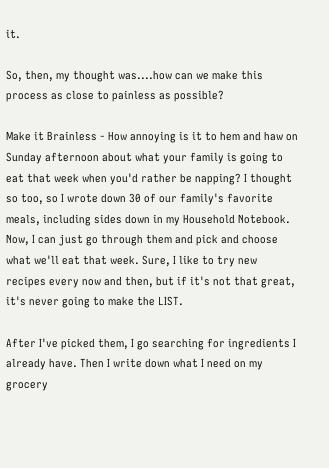it.

So, then, my thought was....how can we make this process as close to painless as possible?

Make it Brainless - How annoying is it to hem and haw on Sunday afternoon about what your family is going to eat that week when you'd rather be napping? I thought so too, so I wrote down 30 of our family's favorite meals, including sides down in my Household Notebook. Now, I can just go through them and pick and choose what we'll eat that week. Sure, I like to try new recipes every now and then, but if it's not that great, it's never going to make the LIST.

After I've picked them, I go searching for ingredients I already have. Then I write down what I need on my grocery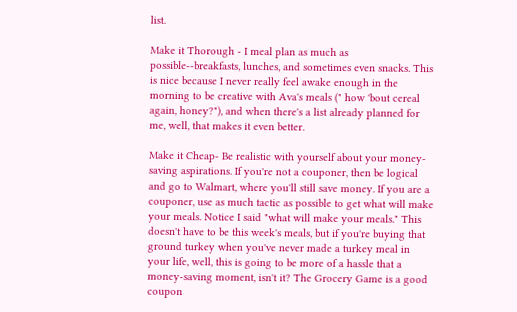list.

Make it Thorough - I meal plan as much as possible--breakfasts, lunches, and sometimes even snacks. This is nice because I never really feel awake enough in the morning to be creative with Ava's meals (" how 'bout cereal again, honey?"), and when there's a list already planned for me, well, that makes it even better.

Make it Cheap- Be realistic with yourself about your money-saving aspirations. If you're not a couponer, then be logical and go to Walmart, where you'll still save money. If you are a couponer, use as much tactic as possible to get what will make your meals. Notice I said "what will make your meals." This doesn't have to be this week's meals, but if you're buying that ground turkey when you've never made a turkey meal in your life, well, this is going to be more of a hassle that a money-saving moment, isn't it? The Grocery Game is a good coupon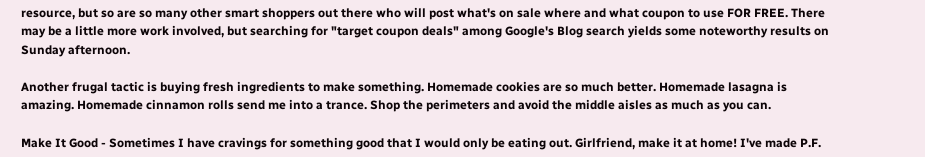resource, but so are so many other smart shoppers out there who will post what's on sale where and what coupon to use FOR FREE. There may be a little more work involved, but searching for "target coupon deals" among Google's Blog search yields some noteworthy results on Sunday afternoon.

Another frugal tactic is buying fresh ingredients to make something. Homemade cookies are so much better. Homemade lasagna is amazing. Homemade cinnamon rolls send me into a trance. Shop the perimeters and avoid the middle aisles as much as you can.

Make It Good - Sometimes I have cravings for something good that I would only be eating out. Girlfriend, make it at home! I've made P.F.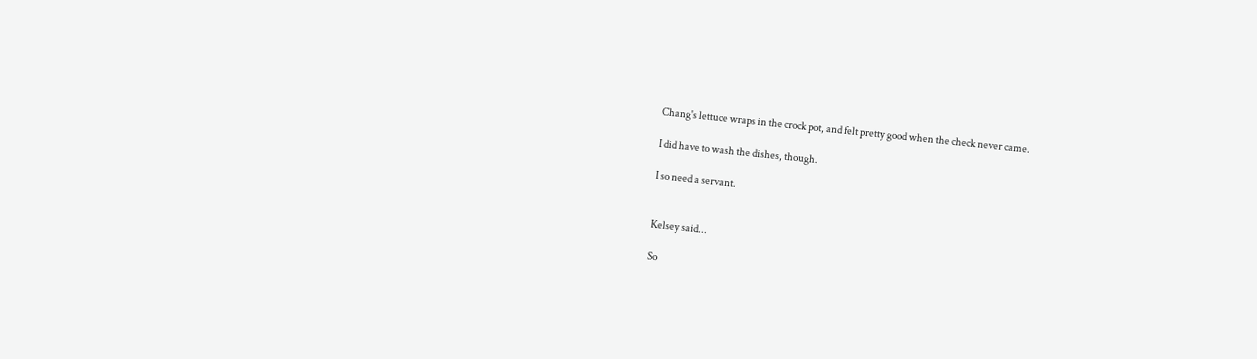Chang's lettuce wraps in the crock pot, and felt pretty good when the check never came.

I did have to wash the dishes, though.

I so need a servant.


Kelsey said...

So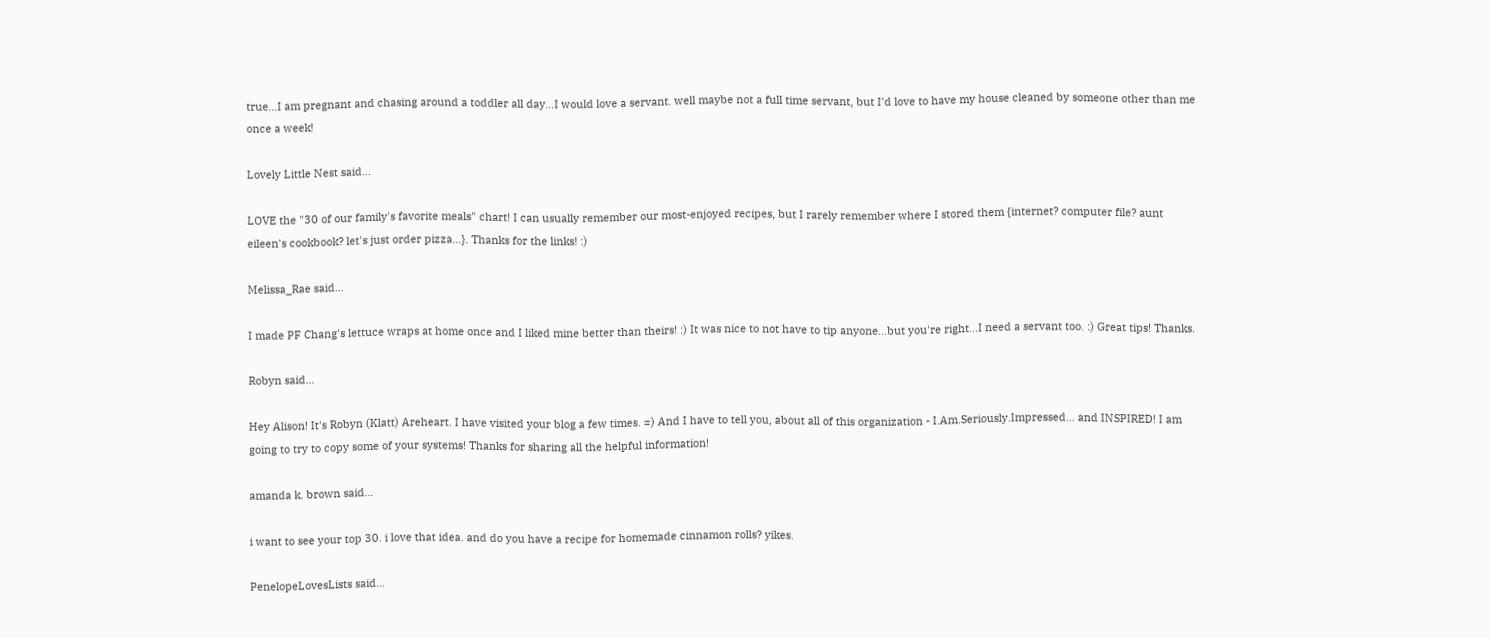true...I am pregnant and chasing around a toddler all day...I would love a servant. well maybe not a full time servant, but I'd love to have my house cleaned by someone other than me once a week!

Lovely Little Nest said...

LOVE the "30 of our family's favorite meals" chart! I can usually remember our most-enjoyed recipes, but I rarely remember where I stored them {internet? computer file? aunt eileen's cookbook? let's just order pizza...}. Thanks for the links! :)

Melissa_Rae said...

I made PF Chang's lettuce wraps at home once and I liked mine better than theirs! :) It was nice to not have to tip anyone...but you're right...I need a servant too. :) Great tips! Thanks.

Robyn said...

Hey Alison! It's Robyn (Klatt) Areheart. I have visited your blog a few times. =) And I have to tell you, about all of this organization - I.Am.Seriously.Impressed... and INSPIRED! I am going to try to copy some of your systems! Thanks for sharing all the helpful information!

amanda k. brown said...

i want to see your top 30. i love that idea. and do you have a recipe for homemade cinnamon rolls? yikes.

PenelopeLovesLists said...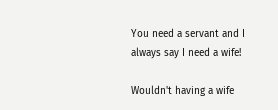You need a servant and I always say I need a wife!

Wouldn't having a wife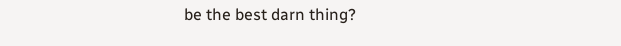be the best darn thing?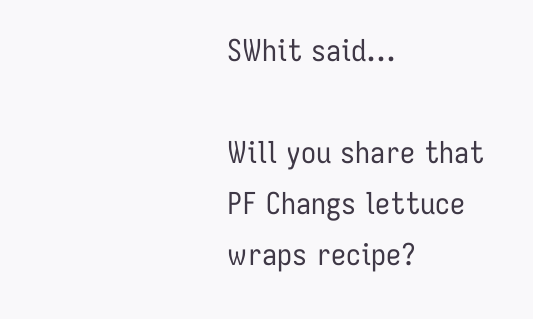SWhit said...

Will you share that PF Changs lettuce wraps recipe?